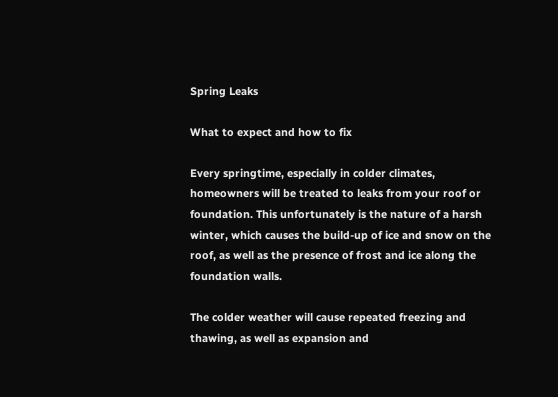Spring Leaks

What to expect and how to fix

Every springtime, especially in colder climates, homeowners will be treated to leaks from your roof or foundation. This unfortunately is the nature of a harsh winter, which causes the build-up of ice and snow on the roof, as well as the presence of frost and ice along the foundation walls.

The colder weather will cause repeated freezing and thawing, as well as expansion and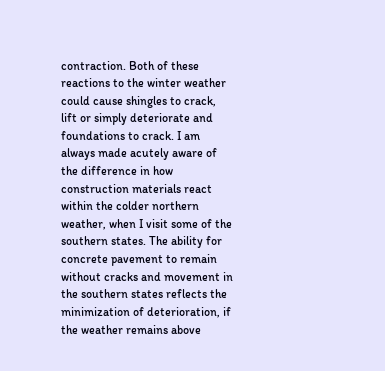contraction. Both of these reactions to the winter weather could cause shingles to crack, lift or simply deteriorate and foundations to crack. I am always made acutely aware of the difference in how construction materials react within the colder northern weather, when I visit some of the southern states. The ability for concrete pavement to remain without cracks and movement in the southern states reflects the minimization of deterioration, if the weather remains above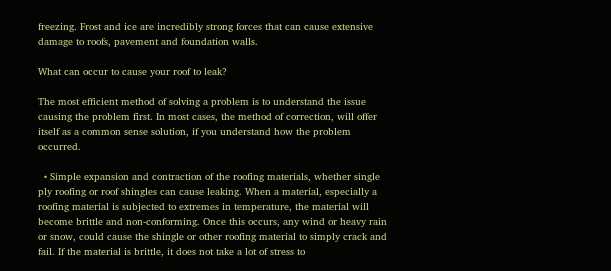freezing. Frost and ice are incredibly strong forces that can cause extensive damage to roofs, pavement and foundation walls.

What can occur to cause your roof to leak?

The most efficient method of solving a problem is to understand the issue causing the problem first. In most cases, the method of correction, will offer itself as a common sense solution, if you understand how the problem occurred.

  • Simple expansion and contraction of the roofing materials, whether single ply roofing or roof shingles can cause leaking. When a material, especially a roofing material is subjected to extremes in temperature, the material will become brittle and non-conforming. Once this occurs, any wind or heavy rain or snow, could cause the shingle or other roofing material to simply crack and fail. If the material is brittle, it does not take a lot of stress to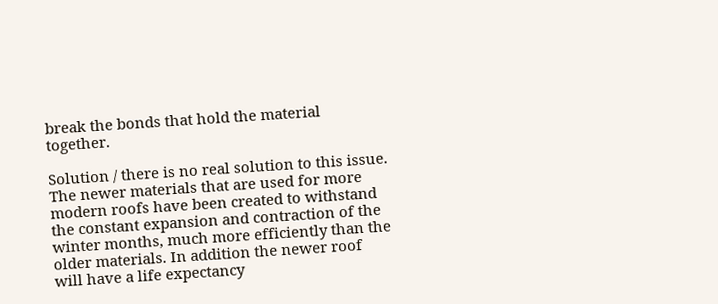break the bonds that hold the material together.

Solution / there is no real solution to this issue. The newer materials that are used for more modern roofs have been created to withstand the constant expansion and contraction of the winter months, much more efficiently than the older materials. In addition the newer roof will have a life expectancy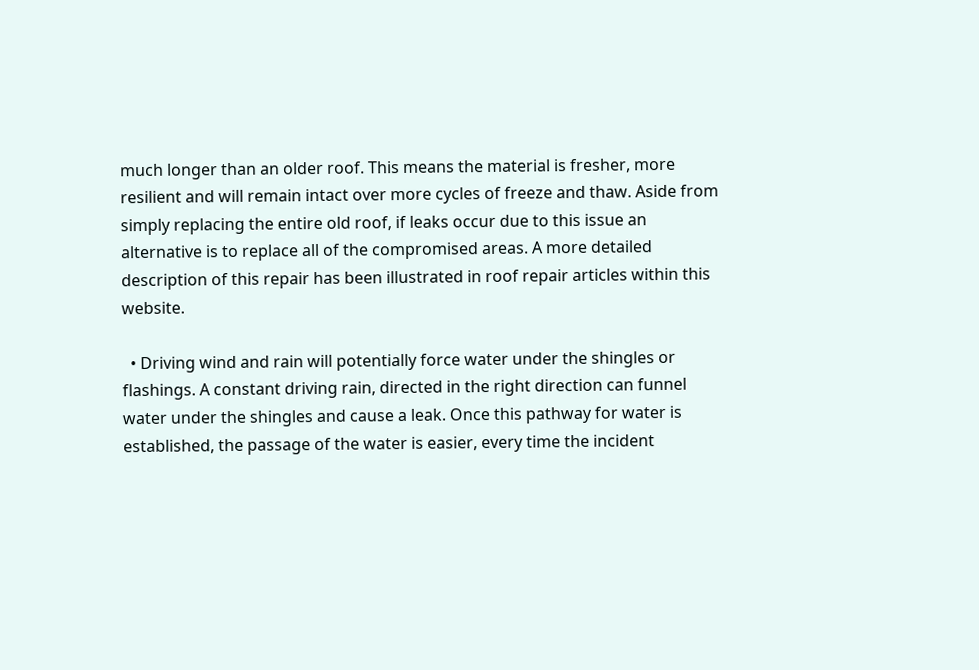much longer than an older roof. This means the material is fresher, more resilient and will remain intact over more cycles of freeze and thaw. Aside from simply replacing the entire old roof, if leaks occur due to this issue an alternative is to replace all of the compromised areas. A more detailed description of this repair has been illustrated in roof repair articles within this website.

  • Driving wind and rain will potentially force water under the shingles or flashings. A constant driving rain, directed in the right direction can funnel water under the shingles and cause a leak. Once this pathway for water is established, the passage of the water is easier, every time the incident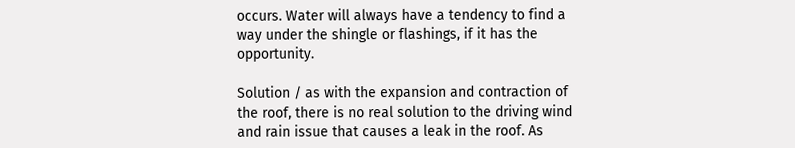occurs. Water will always have a tendency to find a way under the shingle or flashings, if it has the opportunity.

Solution / as with the expansion and contraction of the roof, there is no real solution to the driving wind and rain issue that causes a leak in the roof. As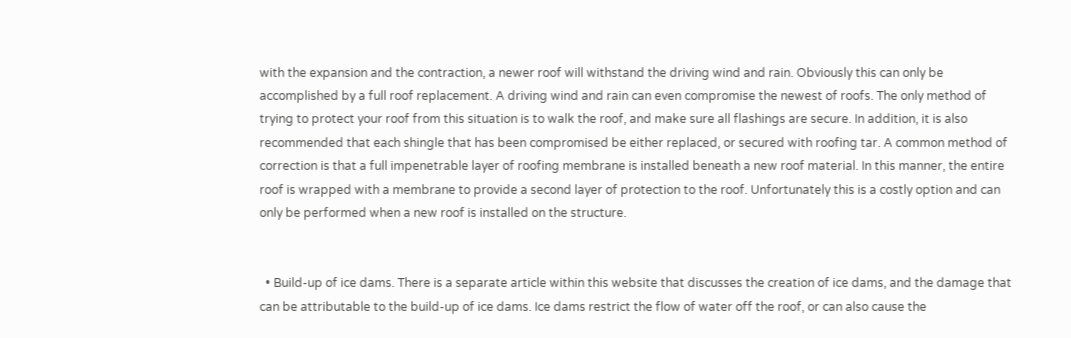with the expansion and the contraction, a newer roof will withstand the driving wind and rain. Obviously this can only be accomplished by a full roof replacement. A driving wind and rain can even compromise the newest of roofs. The only method of trying to protect your roof from this situation is to walk the roof, and make sure all flashings are secure. In addition, it is also recommended that each shingle that has been compromised be either replaced, or secured with roofing tar. A common method of correction is that a full impenetrable layer of roofing membrane is installed beneath a new roof material. In this manner, the entire roof is wrapped with a membrane to provide a second layer of protection to the roof. Unfortunately this is a costly option and can only be performed when a new roof is installed on the structure.


  • Build-up of ice dams. There is a separate article within this website that discusses the creation of ice dams, and the damage that can be attributable to the build-up of ice dams. Ice dams restrict the flow of water off the roof, or can also cause the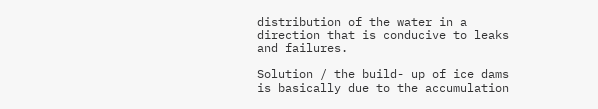distribution of the water in a direction that is conducive to leaks and failures.

Solution / the build- up of ice dams is basically due to the accumulation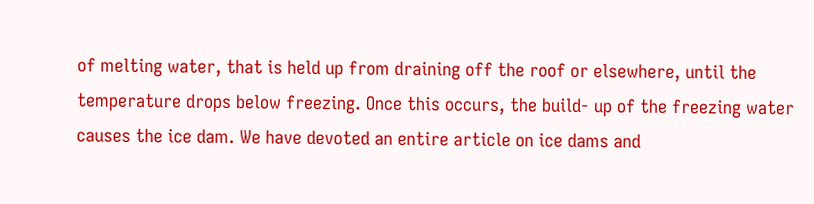of melting water, that is held up from draining off the roof or elsewhere, until the temperature drops below freezing. Once this occurs, the build- up of the freezing water causes the ice dam. We have devoted an entire article on ice dams and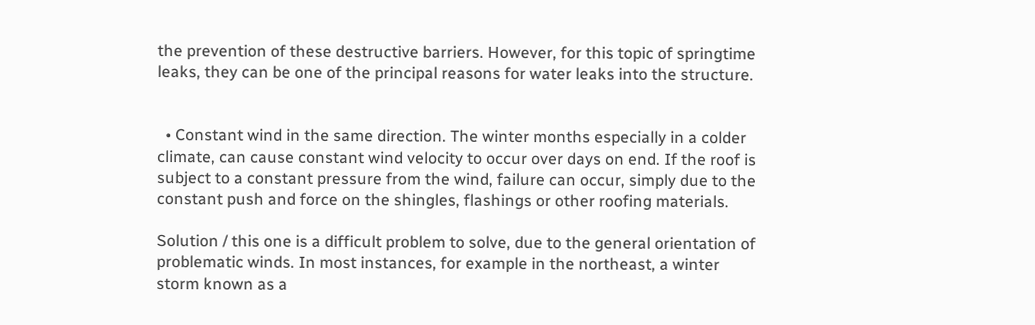the prevention of these destructive barriers. However, for this topic of springtime leaks, they can be one of the principal reasons for water leaks into the structure.


  • Constant wind in the same direction. The winter months especially in a colder climate, can cause constant wind velocity to occur over days on end. If the roof is subject to a constant pressure from the wind, failure can occur, simply due to the constant push and force on the shingles, flashings or other roofing materials.

Solution / this one is a difficult problem to solve, due to the general orientation of problematic winds. In most instances, for example in the northeast, a winter storm known as a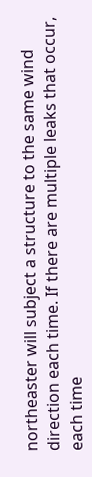northeaster will subject a structure to the same wind direction each time. If there are multiple leaks that occur, each time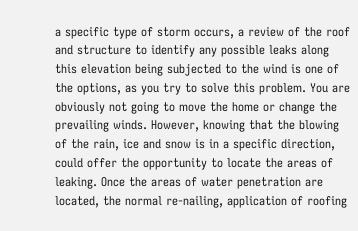a specific type of storm occurs, a review of the roof and structure to identify any possible leaks along this elevation being subjected to the wind is one of the options, as you try to solve this problem. You are obviously not going to move the home or change the prevailing winds. However, knowing that the blowing of the rain, ice and snow is in a specific direction, could offer the opportunity to locate the areas of leaking. Once the areas of water penetration are located, the normal re-nailing, application of roofing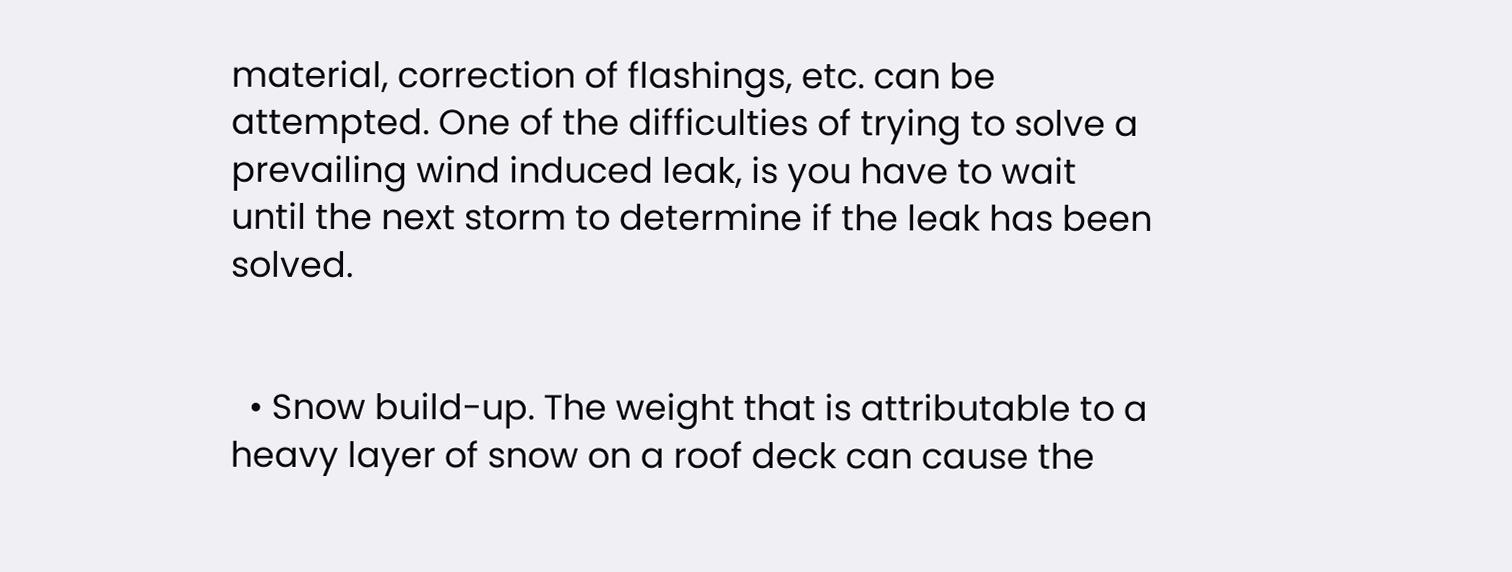material, correction of flashings, etc. can be attempted. One of the difficulties of trying to solve a prevailing wind induced leak, is you have to wait until the next storm to determine if the leak has been solved.


  • Snow build-up. The weight that is attributable to a heavy layer of snow on a roof deck can cause the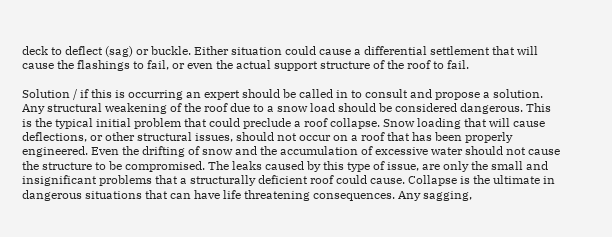deck to deflect (sag) or buckle. Either situation could cause a differential settlement that will cause the flashings to fail, or even the actual support structure of the roof to fail.

Solution / if this is occurring an expert should be called in to consult and propose a solution. Any structural weakening of the roof due to a snow load should be considered dangerous. This is the typical initial problem that could preclude a roof collapse. Snow loading that will cause deflections, or other structural issues, should not occur on a roof that has been properly engineered. Even the drifting of snow and the accumulation of excessive water should not cause the structure to be compromised. The leaks caused by this type of issue, are only the small and insignificant problems that a structurally deficient roof could cause. Collapse is the ultimate in dangerous situations that can have life threatening consequences. Any sagging,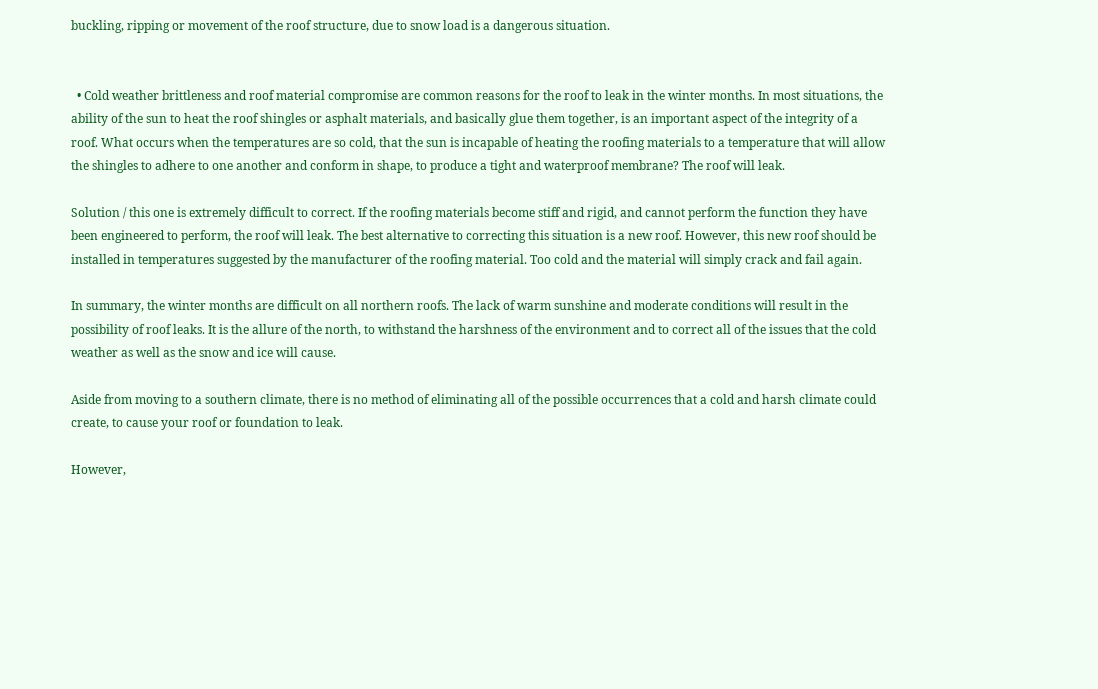buckling, ripping or movement of the roof structure, due to snow load is a dangerous situation.


  • Cold weather brittleness and roof material compromise are common reasons for the roof to leak in the winter months. In most situations, the ability of the sun to heat the roof shingles or asphalt materials, and basically glue them together, is an important aspect of the integrity of a roof. What occurs when the temperatures are so cold, that the sun is incapable of heating the roofing materials to a temperature that will allow the shingles to adhere to one another and conform in shape, to produce a tight and waterproof membrane? The roof will leak.

Solution / this one is extremely difficult to correct. If the roofing materials become stiff and rigid, and cannot perform the function they have been engineered to perform, the roof will leak. The best alternative to correcting this situation is a new roof. However, this new roof should be installed in temperatures suggested by the manufacturer of the roofing material. Too cold and the material will simply crack and fail again.

In summary, the winter months are difficult on all northern roofs. The lack of warm sunshine and moderate conditions will result in the possibility of roof leaks. It is the allure of the north, to withstand the harshness of the environment and to correct all of the issues that the cold weather as well as the snow and ice will cause.

Aside from moving to a southern climate, there is no method of eliminating all of the possible occurrences that a cold and harsh climate could create, to cause your roof or foundation to leak.

However,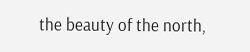the beauty of the north,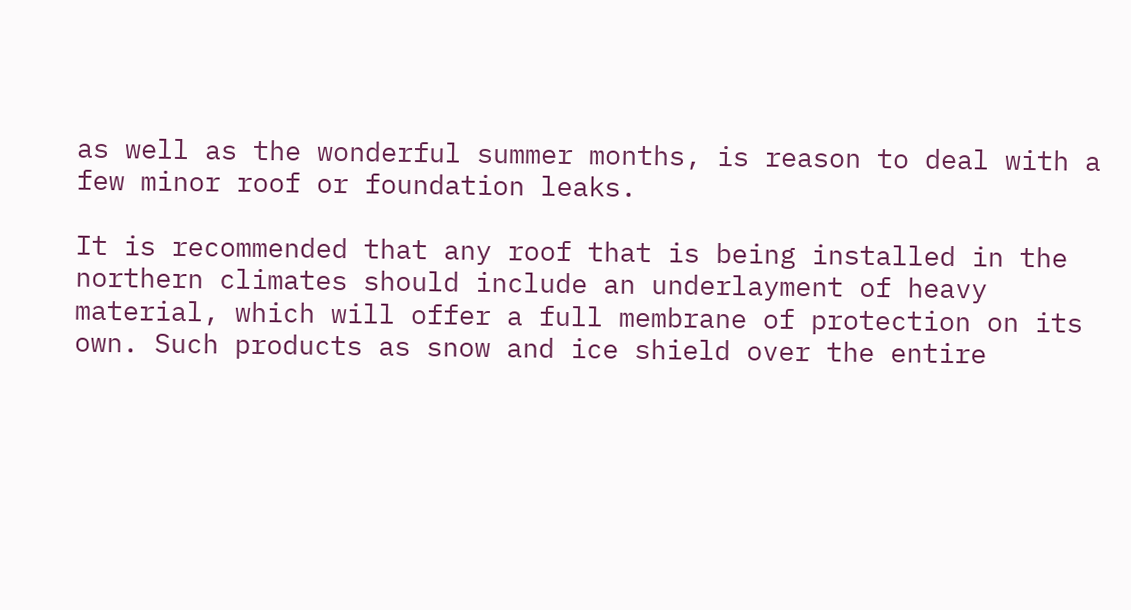as well as the wonderful summer months, is reason to deal with a few minor roof or foundation leaks.

It is recommended that any roof that is being installed in the northern climates should include an underlayment of heavy material, which will offer a full membrane of protection on its own. Such products as snow and ice shield over the entire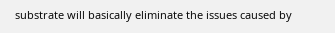substrate will basically eliminate the issues caused by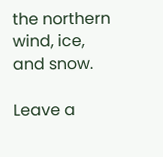the northern wind, ice, and snow.

Leave a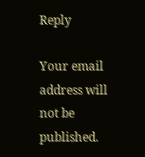Reply

Your email address will not be published.